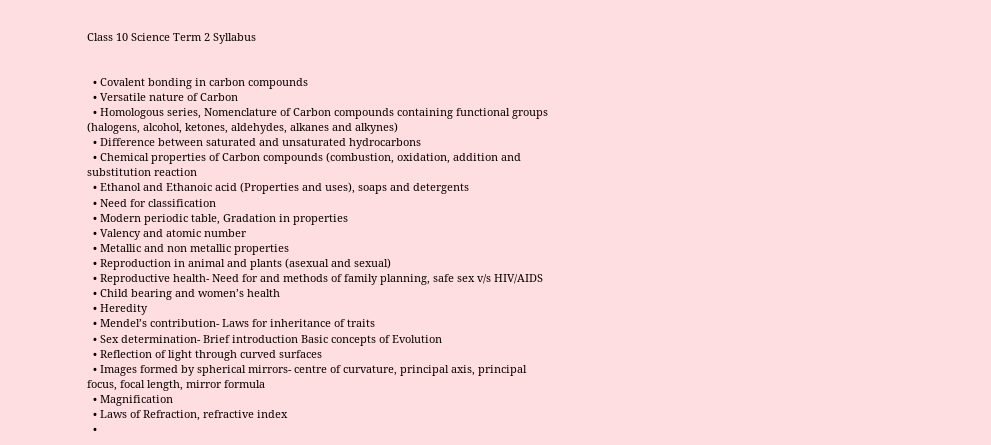Class 10 Science Term 2 Syllabus


  • Covalent bonding in carbon compounds
  • Versatile nature of Carbon
  • Homologous series, Nomenclature of Carbon compounds containing functional groups (halogens, alcohol, ketones, aldehydes, alkanes and alkynes)
  • Difference between saturated and unsaturated hydrocarbons
  • Chemical properties of Carbon compounds (combustion, oxidation, addition and substitution reaction
  • Ethanol and Ethanoic acid (Properties and uses), soaps and detergents
  • Need for classification
  • Modern periodic table, Gradation in properties
  • Valency and atomic number
  • Metallic and non metallic properties
  • Reproduction in animal and plants (asexual and sexual)
  • Reproductive health- Need for and methods of family planning, safe sex v/s HIV/AIDS
  • Child bearing and women’s health
  • Heredity
  • Mendel’s contribution- Laws for inheritance of traits
  • Sex determination- Brief introduction Basic concepts of Evolution
  • Reflection of light through curved surfaces
  • Images formed by spherical mirrors- centre of curvature, principal axis, principal focus, focal length, mirror formula
  • Magnification
  • Laws of Refraction, refractive index
  •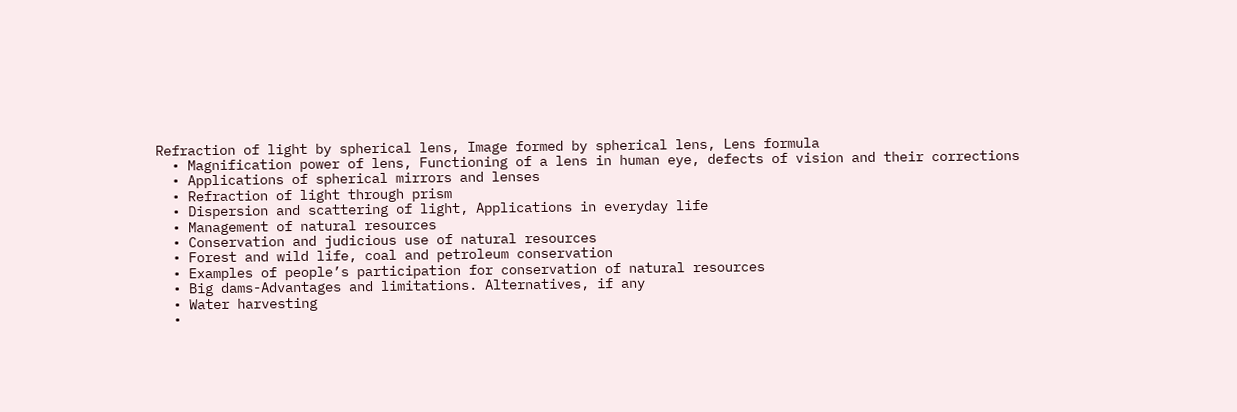Refraction of light by spherical lens, Image formed by spherical lens, Lens formula
  • Magnification power of lens, Functioning of a lens in human eye, defects of vision and their corrections
  • Applications of spherical mirrors and lenses
  • Refraction of light through prism
  • Dispersion and scattering of light, Applications in everyday life
  • Management of natural resources
  • Conservation and judicious use of natural resources
  • Forest and wild life, coal and petroleum conservation
  • Examples of people’s participation for conservation of natural resources
  • Big dams-Advantages and limitations. Alternatives, if any
  • Water harvesting
  •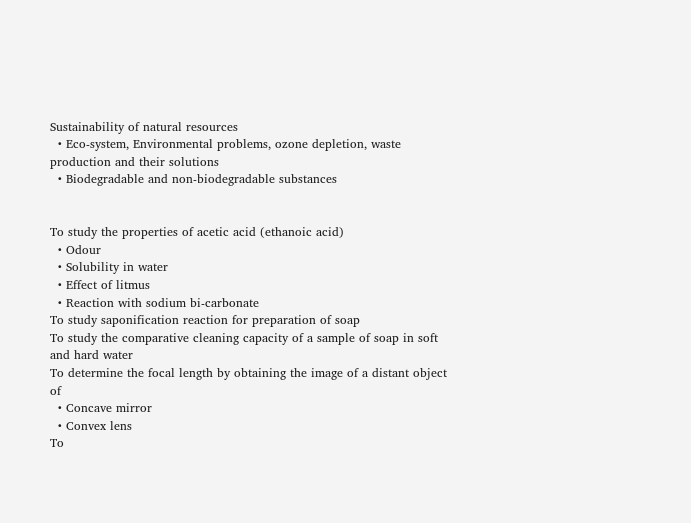Sustainability of natural resources
  • Eco-system, Environmental problems, ozone depletion, waste production and their solutions
  • Biodegradable and non-biodegradable substances


To study the properties of acetic acid (ethanoic acid)
  • Odour
  • Solubility in water
  • Effect of litmus
  • Reaction with sodium bi-carbonate
To study saponification reaction for preparation of soap
To study the comparative cleaning capacity of a sample of soap in soft and hard water
To determine the focal length by obtaining the image of a distant object of
  • Concave mirror
  • Convex lens
To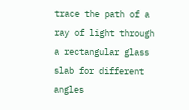trace the path of a ray of light through a rectangular glass slab for different angles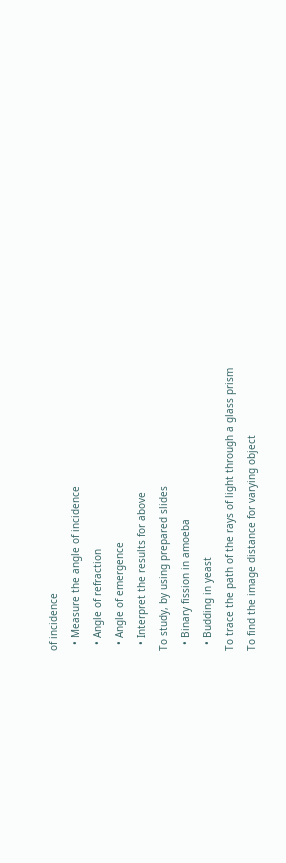of incidence
  • Measure the angle of incidence
  • Angle of refraction
  • Angle of emergence
  • Interpret the results for above
To study, by using prepared slides
  • Binary fission in amoeba
  • Budding in yeast
To trace the path of the rays of light through a glass prism
To find the image distance for varying object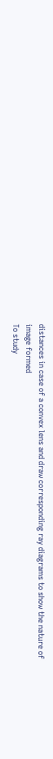distances in case of a convex lens and draw corresponding ray diagrams to show the nature of image formed
To study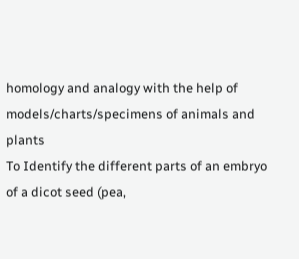homology and analogy with the help of models/charts/specimens of animals and plants
To Identify the different parts of an embryo of a dicot seed (pea,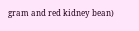gram and red kidney bean)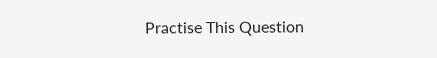Practise This Question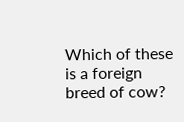Which of these is a foreign breed of cow?